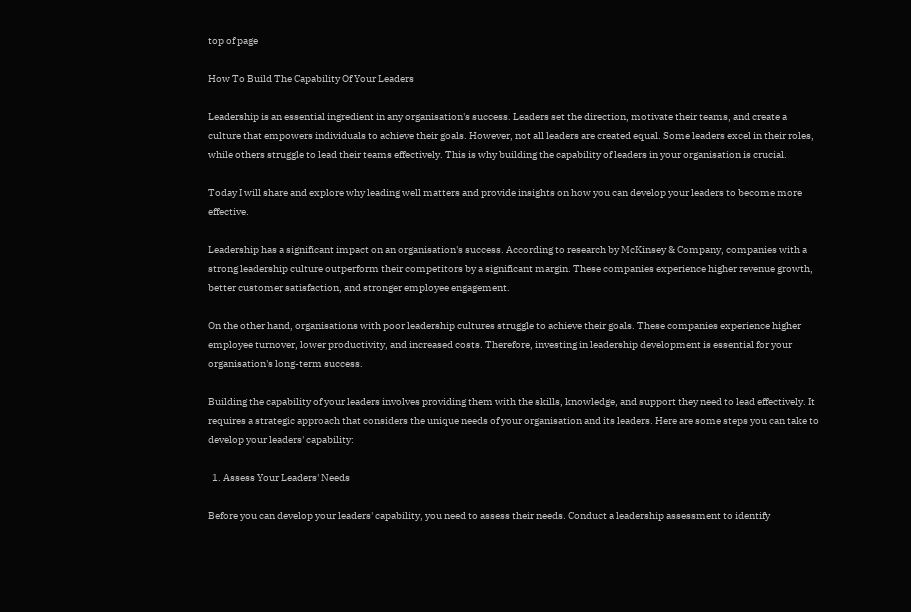top of page

How To Build The Capability Of Your Leaders

Leadership is an essential ingredient in any organisation's success. Leaders set the direction, motivate their teams, and create a culture that empowers individuals to achieve their goals. However, not all leaders are created equal. Some leaders excel in their roles, while others struggle to lead their teams effectively. This is why building the capability of leaders in your organisation is crucial.

Today I will share and explore why leading well matters and provide insights on how you can develop your leaders to become more effective.

Leadership has a significant impact on an organisation's success. According to research by McKinsey & Company, companies with a strong leadership culture outperform their competitors by a significant margin. These companies experience higher revenue growth, better customer satisfaction, and stronger employee engagement.

On the other hand, organisations with poor leadership cultures struggle to achieve their goals. These companies experience higher employee turnover, lower productivity, and increased costs. Therefore, investing in leadership development is essential for your organisation's long-term success.

Building the capability of your leaders involves providing them with the skills, knowledge, and support they need to lead effectively. It requires a strategic approach that considers the unique needs of your organisation and its leaders. Here are some steps you can take to develop your leaders' capability:

  1. Assess Your Leaders' Needs

Before you can develop your leaders' capability, you need to assess their needs. Conduct a leadership assessment to identify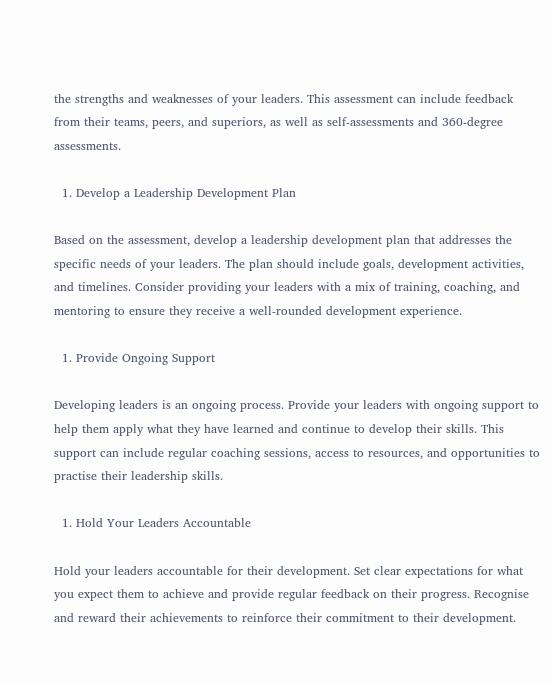the strengths and weaknesses of your leaders. This assessment can include feedback from their teams, peers, and superiors, as well as self-assessments and 360-degree assessments.

  1. Develop a Leadership Development Plan

Based on the assessment, develop a leadership development plan that addresses the specific needs of your leaders. The plan should include goals, development activities, and timelines. Consider providing your leaders with a mix of training, coaching, and mentoring to ensure they receive a well-rounded development experience.

  1. Provide Ongoing Support

Developing leaders is an ongoing process. Provide your leaders with ongoing support to help them apply what they have learned and continue to develop their skills. This support can include regular coaching sessions, access to resources, and opportunities to practise their leadership skills.

  1. Hold Your Leaders Accountable

Hold your leaders accountable for their development. Set clear expectations for what you expect them to achieve and provide regular feedback on their progress. Recognise and reward their achievements to reinforce their commitment to their development.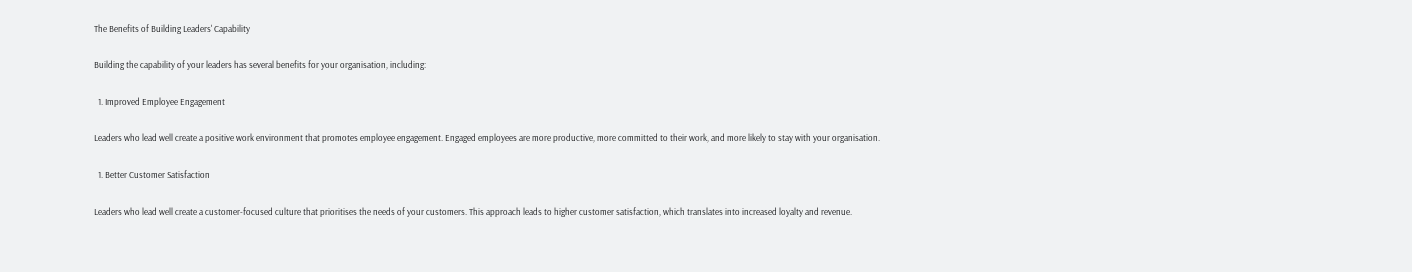The Benefits of Building Leaders' Capability

Building the capability of your leaders has several benefits for your organisation, including:

  1. Improved Employee Engagement

Leaders who lead well create a positive work environment that promotes employee engagement. Engaged employees are more productive, more committed to their work, and more likely to stay with your organisation.

  1. Better Customer Satisfaction

Leaders who lead well create a customer-focused culture that prioritises the needs of your customers. This approach leads to higher customer satisfaction, which translates into increased loyalty and revenue.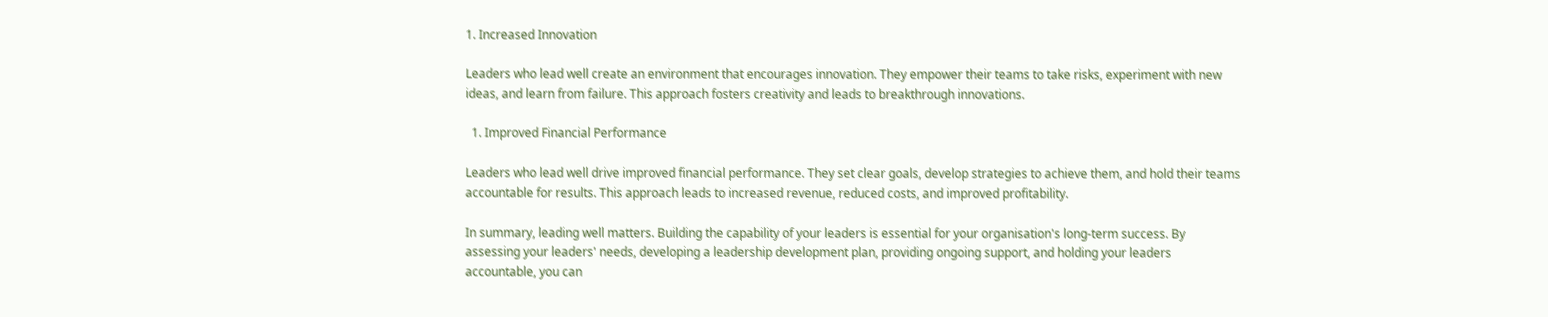1. Increased Innovation

Leaders who lead well create an environment that encourages innovation. They empower their teams to take risks, experiment with new ideas, and learn from failure. This approach fosters creativity and leads to breakthrough innovations.

  1. Improved Financial Performance

Leaders who lead well drive improved financial performance. They set clear goals, develop strategies to achieve them, and hold their teams accountable for results. This approach leads to increased revenue, reduced costs, and improved profitability.

In summary, leading well matters. Building the capability of your leaders is essential for your organisation's long-term success. By assessing your leaders' needs, developing a leadership development plan, providing ongoing support, and holding your leaders accountable, you can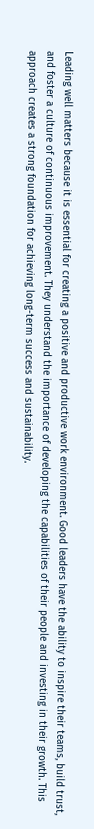Leading well matters because it is essential for creating a positive and productive work environment. Good leaders have the ability to inspire their teams, build trust, and foster a culture of continuous improvement. They understand the importance of developing the capabilities of their people and investing in their growth. This approach creates a strong foundation for achieving long-term success and sustainability.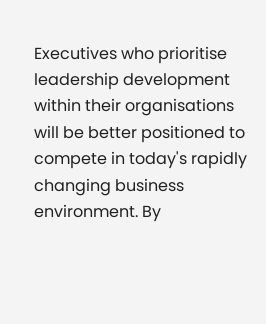Executives who prioritise leadership development within their organisations will be better positioned to compete in today's rapidly changing business environment. By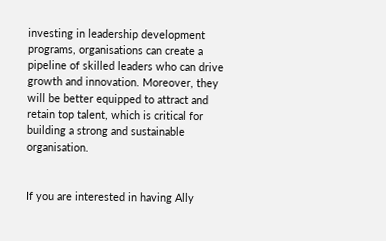investing in leadership development programs, organisations can create a pipeline of skilled leaders who can drive growth and innovation. Moreover, they will be better equipped to attract and retain top talent, which is critical for building a strong and sustainable organisation.


If you are interested in having Ally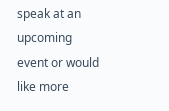speak at an upcoming event or would like more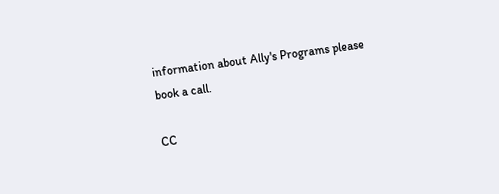information about Ally's Programs please book a call.

CC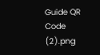Guide QR Code (2).png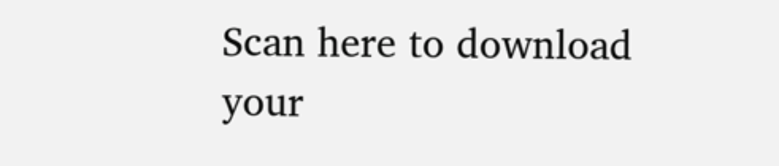Scan here to download your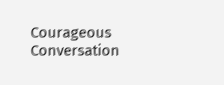Courageous Conversation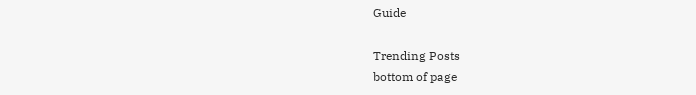Guide

Trending Posts
bottom of page